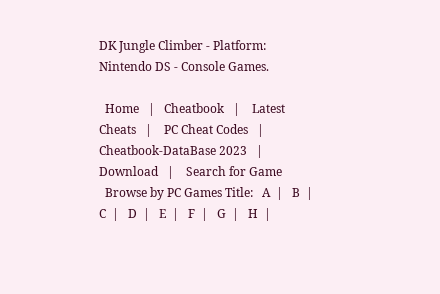DK Jungle Climber - Platform: Nintendo DS - Console Games.

  Home   |   Cheatbook   |    Latest Cheats   |    PC Cheat Codes   |    Cheatbook-DataBase 2023   |    Download   |    Search for Game
  Browse by PC Games Title:   A  |   B  |   C  |   D  |   E  |   F  |   G  |   H  |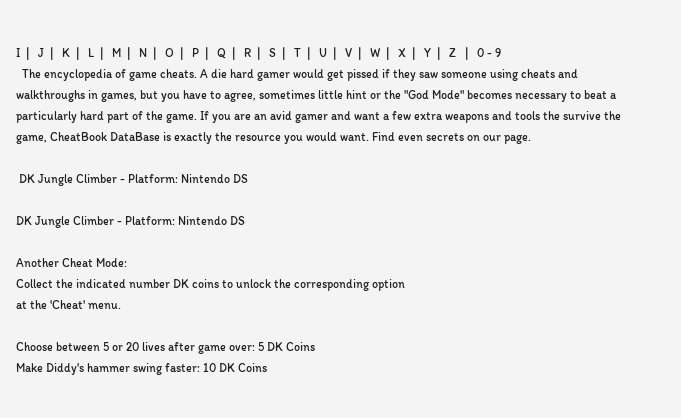I  |   J  |   K  |   L  |   M  |   N  |   O  |   P  |   Q  |   R  |   S  |   T  |   U  |   V  |   W  |   X  |   Y  |   Z   |   0 - 9
  The encyclopedia of game cheats. A die hard gamer would get pissed if they saw someone using cheats and walkthroughs in games, but you have to agree, sometimes little hint or the "God Mode" becomes necessary to beat a particularly hard part of the game. If you are an avid gamer and want a few extra weapons and tools the survive the game, CheatBook DataBase is exactly the resource you would want. Find even secrets on our page.

 DK Jungle Climber - Platform: Nintendo DS

DK Jungle Climber - Platform: Nintendo DS

Another Cheat Mode:
Collect the indicated number DK coins to unlock the corresponding option
at the 'Cheat' menu.

Choose between 5 or 20 lives after game over: 5 DK Coins
Make Diddy's hammer swing faster: 10 DK Coins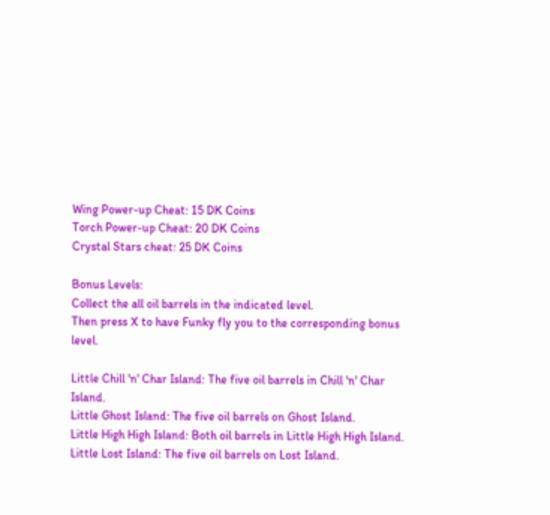Wing Power-up Cheat: 15 DK Coins
Torch Power-up Cheat: 20 DK Coins
Crystal Stars cheat: 25 DK Coins

Bonus Levels:
Collect the all oil barrels in the indicated level.
Then press X to have Funky fly you to the corresponding bonus level.

Little Chill 'n' Char Island: The five oil barrels in Chill 'n' Char Island.
Little Ghost Island: The five oil barrels on Ghost Island.
Little High High Island: Both oil barrels in Little High High Island.
Little Lost Island: The five oil barrels on Lost Island.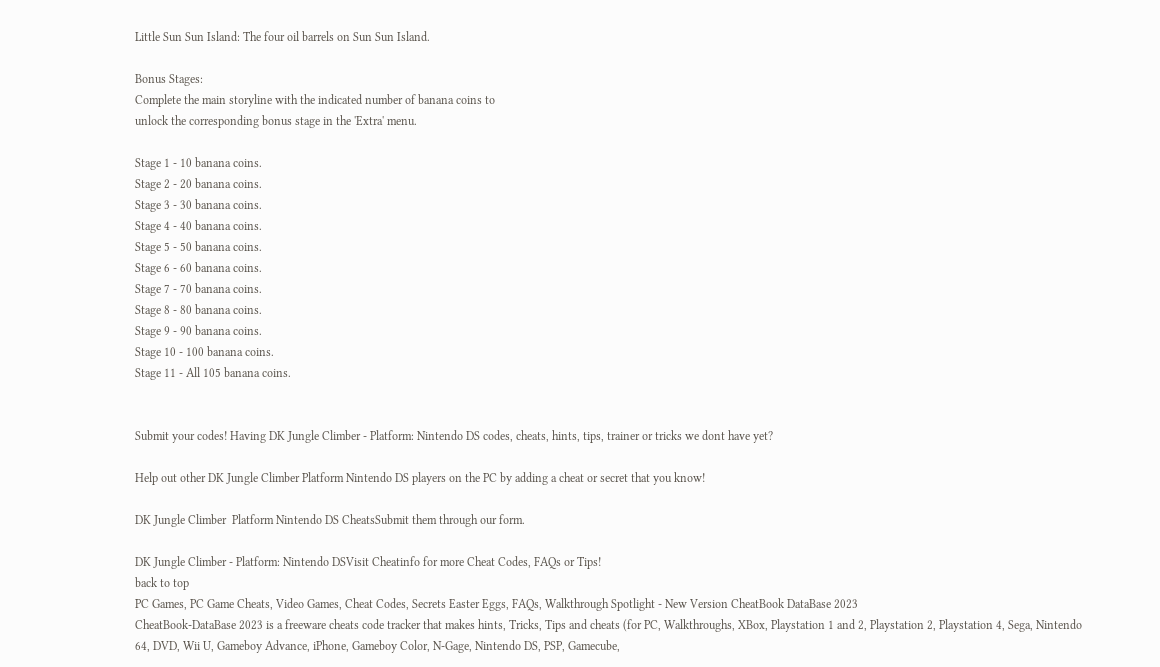Little Sun Sun Island: The four oil barrels on Sun Sun Island.

Bonus Stages:
Complete the main storyline with the indicated number of banana coins to
unlock the corresponding bonus stage in the 'Extra' menu.

Stage 1 - 10 banana coins.
Stage 2 - 20 banana coins.
Stage 3 - 30 banana coins.
Stage 4 - 40 banana coins.
Stage 5 - 50 banana coins.
Stage 6 - 60 banana coins.
Stage 7 - 70 banana coins.
Stage 8 - 80 banana coins.
Stage 9 - 90 banana coins.
Stage 10 - 100 banana coins.
Stage 11 - All 105 banana coins.


Submit your codes! Having DK Jungle Climber - Platform: Nintendo DS codes, cheats, hints, tips, trainer or tricks we dont have yet?

Help out other DK Jungle Climber Platform Nintendo DS players on the PC by adding a cheat or secret that you know!

DK Jungle Climber  Platform Nintendo DS CheatsSubmit them through our form.

DK Jungle Climber - Platform: Nintendo DSVisit Cheatinfo for more Cheat Codes, FAQs or Tips!
back to top
PC Games, PC Game Cheats, Video Games, Cheat Codes, Secrets Easter Eggs, FAQs, Walkthrough Spotlight - New Version CheatBook DataBase 2023
CheatBook-DataBase 2023 is a freeware cheats code tracker that makes hints, Tricks, Tips and cheats (for PC, Walkthroughs, XBox, Playstation 1 and 2, Playstation 2, Playstation 4, Sega, Nintendo 64, DVD, Wii U, Gameboy Advance, iPhone, Gameboy Color, N-Gage, Nintendo DS, PSP, Gamecube,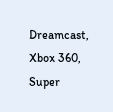Dreamcast, Xbox 360, Super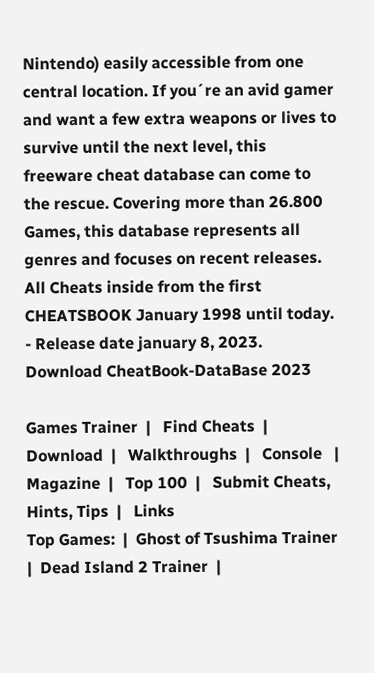Nintendo) easily accessible from one central location. If you´re an avid gamer and want a few extra weapons or lives to survive until the next level, this freeware cheat database can come to the rescue. Covering more than 26.800 Games, this database represents all genres and focuses on recent releases. All Cheats inside from the first CHEATSBOOK January 1998 until today.  - Release date january 8, 2023. Download CheatBook-DataBase 2023

Games Trainer  |   Find Cheats  |   Download  |   Walkthroughs  |   Console   |   Magazine  |   Top 100  |   Submit Cheats, Hints, Tips  |   Links
Top Games:  |  Ghost of Tsushima Trainer  |  Dead Island 2 Trainer  |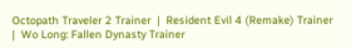Octopath Traveler 2 Trainer  |  Resident Evil 4 (Remake) Trainer  |  Wo Long: Fallen Dynasty Trainer